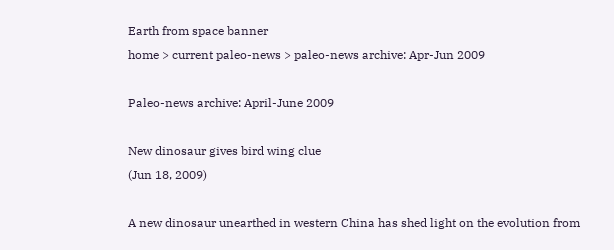Earth from space banner
home > current paleo-news > paleo-news archive: Apr-Jun 2009

Paleo-news archive: April-June 2009

New dinosaur gives bird wing clue
(Jun 18, 2009)

A new dinosaur unearthed in western China has shed light on the evolution from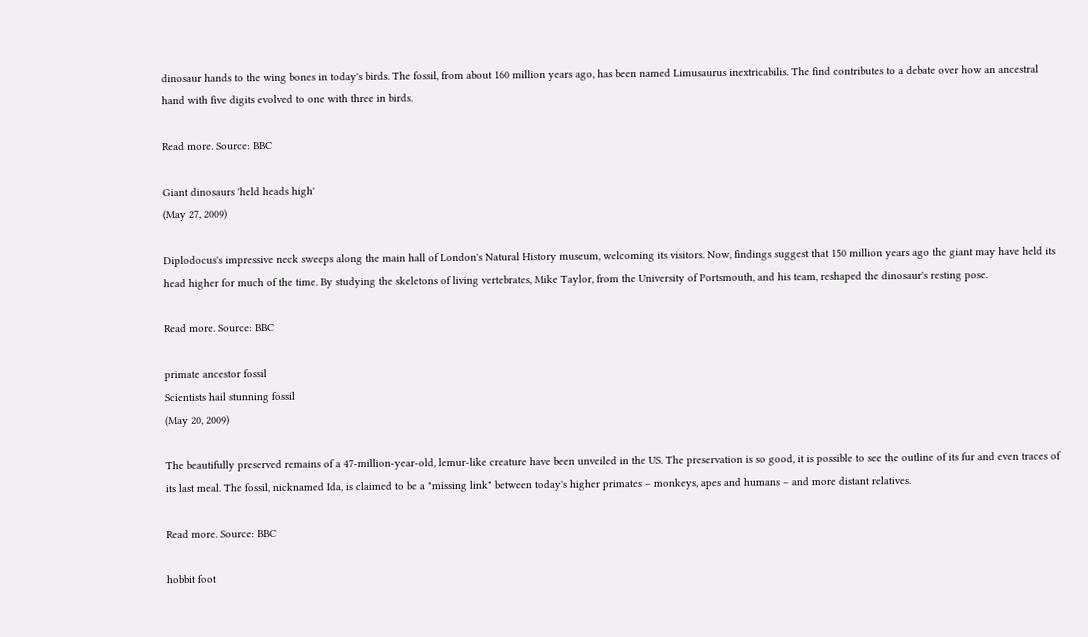dinosaur hands to the wing bones in today's birds. The fossil, from about 160 million years ago, has been named Limusaurus inextricabilis. The find contributes to a debate over how an ancestral hand with five digits evolved to one with three in birds.

Read more. Source: BBC

Giant dinosaurs 'held heads high'
(May 27, 2009)

Diplodocus's impressive neck sweeps along the main hall of London's Natural History museum, welcoming its visitors. Now, findings suggest that 150 million years ago the giant may have held its head higher for much of the time. By studying the skeletons of living vertebrates, Mike Taylor, from the University of Portsmouth, and his team, reshaped the dinosaur's resting pose.

Read more. Source: BBC

primate ancestor fossil
Scientists hail stunning fossil
(May 20, 2009)

The beautifully preserved remains of a 47-million-year-old, lemur-like creature have been unveiled in the US. The preservation is so good, it is possible to see the outline of its fur and even traces of its last meal. The fossil, nicknamed Ida, is claimed to be a "missing link" between today's higher primates – monkeys, apes and humans – and more distant relatives.

Read more. Source: BBC

hobbit foot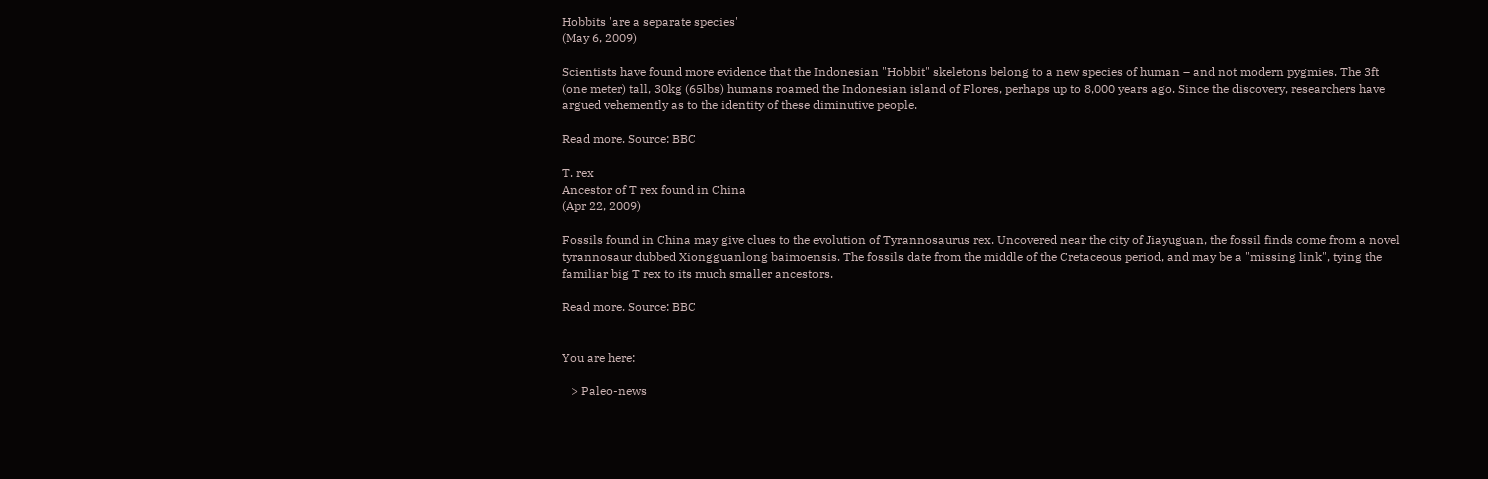Hobbits 'are a separate species'
(May 6, 2009)

Scientists have found more evidence that the Indonesian "Hobbit" skeletons belong to a new species of human – and not modern pygmies. The 3ft (one meter) tall, 30kg (65lbs) humans roamed the Indonesian island of Flores, perhaps up to 8,000 years ago. Since the discovery, researchers have argued vehemently as to the identity of these diminutive people.

Read more. Source: BBC

T. rex
Ancestor of T rex found in China
(Apr 22, 2009)

Fossils found in China may give clues to the evolution of Tyrannosaurus rex. Uncovered near the city of Jiayuguan, the fossil finds come from a novel tyrannosaur dubbed Xiongguanlong baimoensis. The fossils date from the middle of the Cretaceous period, and may be a "missing link", tying the familiar big T rex to its much smaller ancestors.

Read more. Source: BBC


You are here:

   > Paleo-news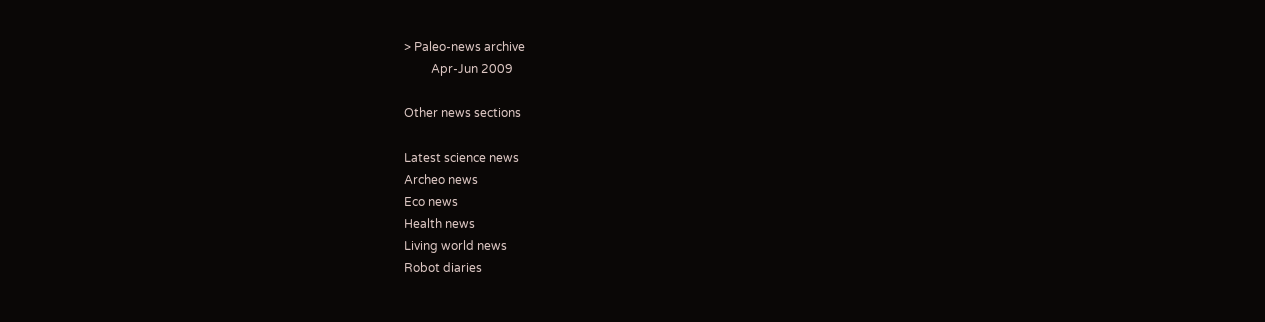> Paleo-news archive
         Apr-Jun 2009

Other news sections

Latest science news
Archeo news
Eco news
Health news
Living world news
Robot diaries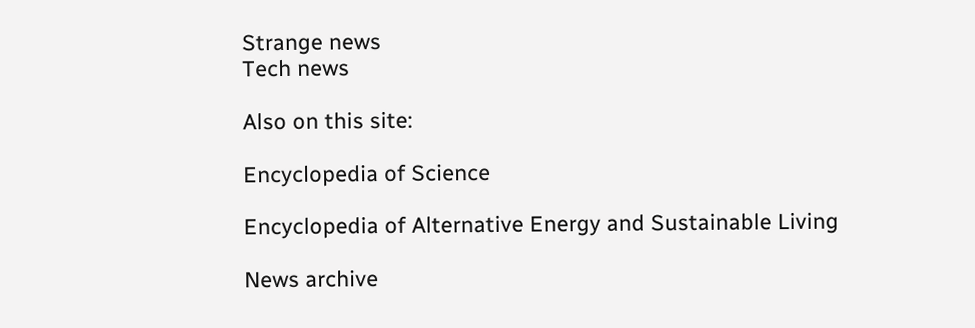Strange news
Tech news

Also on this site:

Encyclopedia of Science

Encyclopedia of Alternative Energy and Sustainable Living

News archive